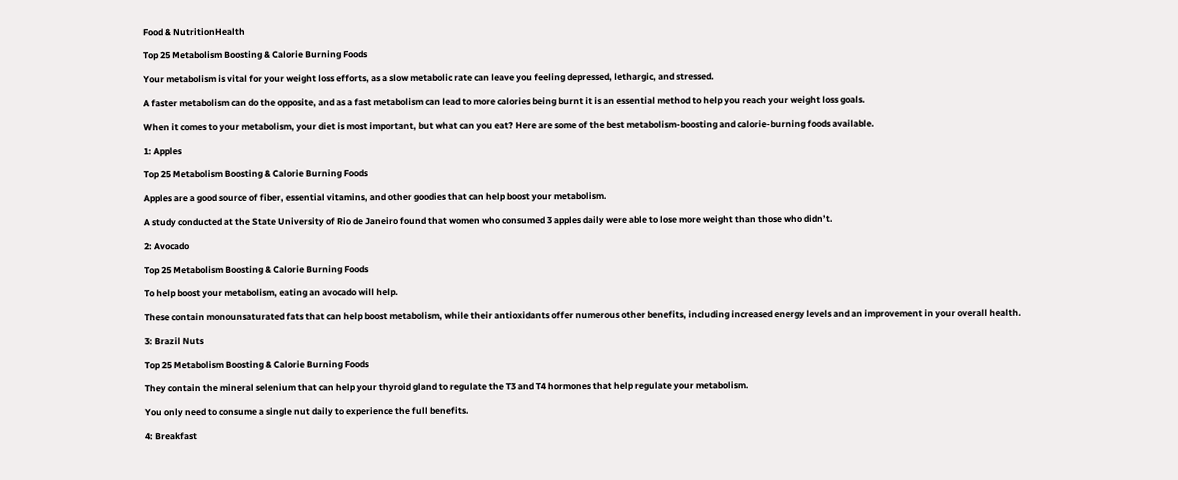Food & NutritionHealth

Top 25 Metabolism Boosting & Calorie Burning Foods

Your metabolism is vital for your weight loss efforts, as a slow metabolic rate can leave you feeling depressed, lethargic, and stressed.

A faster metabolism can do the opposite, and as a fast metabolism can lead to more calories being burnt it is an essential method to help you reach your weight loss goals.

When it comes to your metabolism, your diet is most important, but what can you eat? Here are some of the best metabolism-boosting and calorie-burning foods available.

1: Apples

Top 25 Metabolism Boosting & Calorie Burning Foods

Apples are a good source of fiber, essential vitamins, and other goodies that can help boost your metabolism.

A study conducted at the State University of Rio de Janeiro found that women who consumed 3 apples daily were able to lose more weight than those who didn’t.

2: Avocado

Top 25 Metabolism Boosting & Calorie Burning Foods

To help boost your metabolism, eating an avocado will help.

These contain monounsaturated fats that can help boost metabolism, while their antioxidants offer numerous other benefits, including increased energy levels and an improvement in your overall health.

3: Brazil Nuts

Top 25 Metabolism Boosting & Calorie Burning Foods

They contain the mineral selenium that can help your thyroid gland to regulate the T3 and T4 hormones that help regulate your metabolism.

You only need to consume a single nut daily to experience the full benefits.

4: Breakfast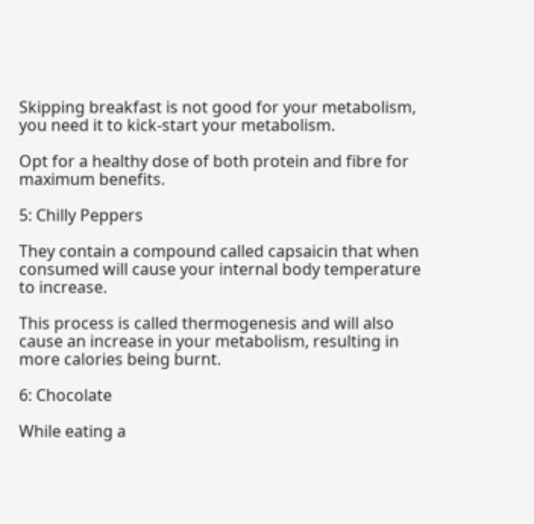Skipping breakfast is not good for your metabolism, you need it to kick-start your metabolism.

Opt for a healthy dose of both protein and fibre for maximum benefits.

5: Chilly Peppers

They contain a compound called capsaicin that when consumed will cause your internal body temperature to increase.

This process is called thermogenesis and will also cause an increase in your metabolism, resulting in more calories being burnt.

6: Chocolate

While eating a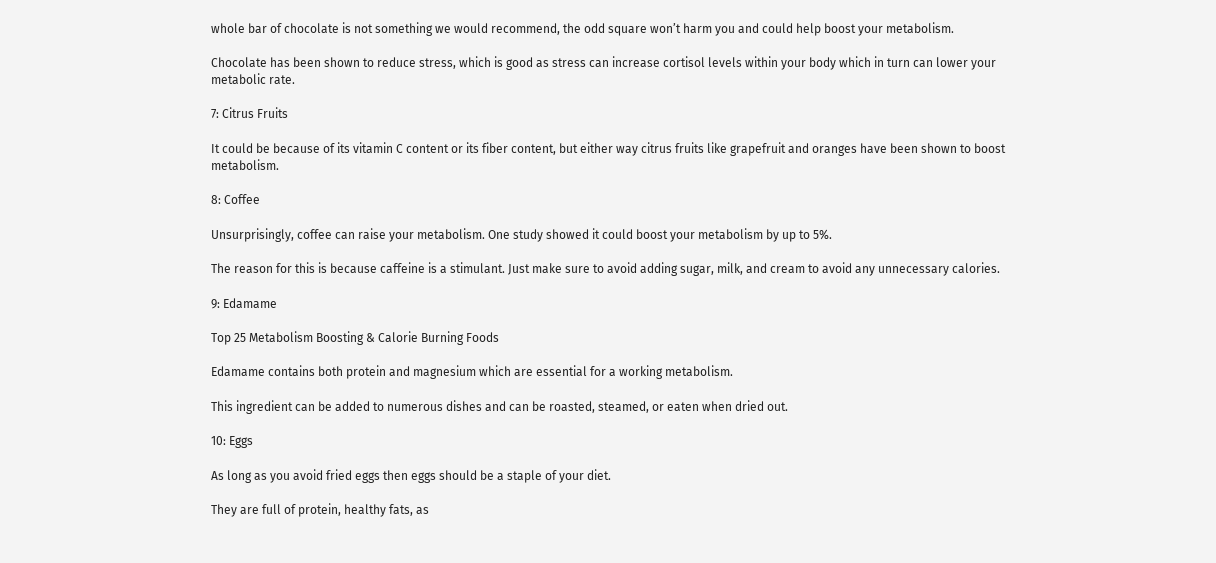whole bar of chocolate is not something we would recommend, the odd square won’t harm you and could help boost your metabolism.

Chocolate has been shown to reduce stress, which is good as stress can increase cortisol levels within your body which in turn can lower your metabolic rate.

7: Citrus Fruits

It could be because of its vitamin C content or its fiber content, but either way citrus fruits like grapefruit and oranges have been shown to boost metabolism.

8: Coffee

Unsurprisingly, coffee can raise your metabolism. One study showed it could boost your metabolism by up to 5%.

The reason for this is because caffeine is a stimulant. Just make sure to avoid adding sugar, milk, and cream to avoid any unnecessary calories.

9: Edamame

Top 25 Metabolism Boosting & Calorie Burning Foods

Edamame contains both protein and magnesium which are essential for a working metabolism.

This ingredient can be added to numerous dishes and can be roasted, steamed, or eaten when dried out.

10: Eggs

As long as you avoid fried eggs then eggs should be a staple of your diet.

They are full of protein, healthy fats, as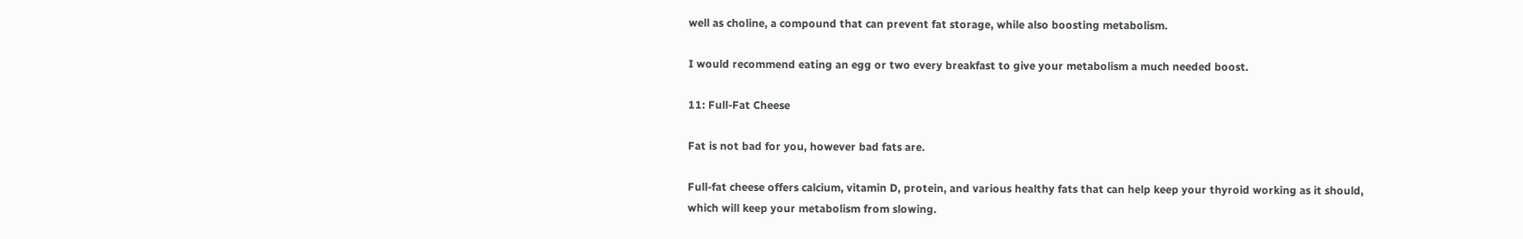well as choline, a compound that can prevent fat storage, while also boosting metabolism.

I would recommend eating an egg or two every breakfast to give your metabolism a much needed boost.

11: Full-Fat Cheese

Fat is not bad for you, however bad fats are.

Full-fat cheese offers calcium, vitamin D, protein, and various healthy fats that can help keep your thyroid working as it should, which will keep your metabolism from slowing.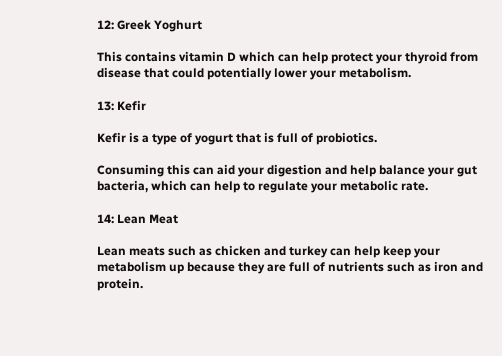12: Greek Yoghurt

This contains vitamin D which can help protect your thyroid from disease that could potentially lower your metabolism.

13: Kefir

Kefir is a type of yogurt that is full of probiotics.

Consuming this can aid your digestion and help balance your gut bacteria, which can help to regulate your metabolic rate.

14: Lean Meat

Lean meats such as chicken and turkey can help keep your metabolism up because they are full of nutrients such as iron and protein.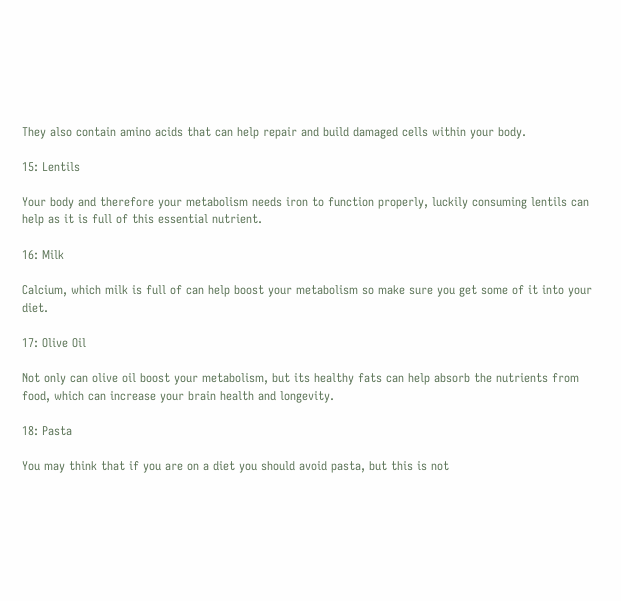They also contain amino acids that can help repair and build damaged cells within your body.

15: Lentils

Your body and therefore your metabolism needs iron to function properly, luckily consuming lentils can help as it is full of this essential nutrient.

16: Milk

Calcium, which milk is full of can help boost your metabolism so make sure you get some of it into your diet.

17: Olive Oil

Not only can olive oil boost your metabolism, but its healthy fats can help absorb the nutrients from food, which can increase your brain health and longevity.

18: Pasta

You may think that if you are on a diet you should avoid pasta, but this is not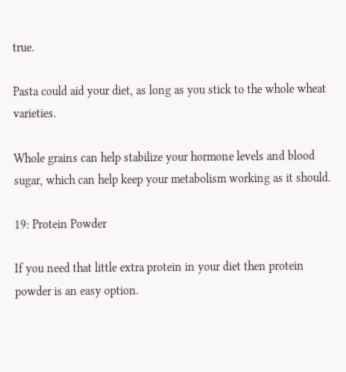true.

Pasta could aid your diet, as long as you stick to the whole wheat varieties.

Whole grains can help stabilize your hormone levels and blood sugar, which can help keep your metabolism working as it should.

19: Protein Powder

If you need that little extra protein in your diet then protein powder is an easy option.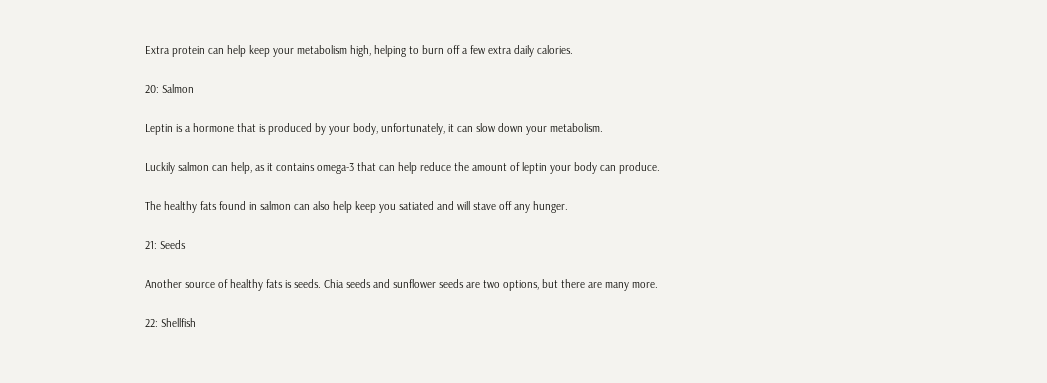Extra protein can help keep your metabolism high, helping to burn off a few extra daily calories.

20: Salmon

Leptin is a hormone that is produced by your body, unfortunately, it can slow down your metabolism.

Luckily salmon can help, as it contains omega-3 that can help reduce the amount of leptin your body can produce.

The healthy fats found in salmon can also help keep you satiated and will stave off any hunger.

21: Seeds

Another source of healthy fats is seeds. Chia seeds and sunflower seeds are two options, but there are many more.

22: Shellfish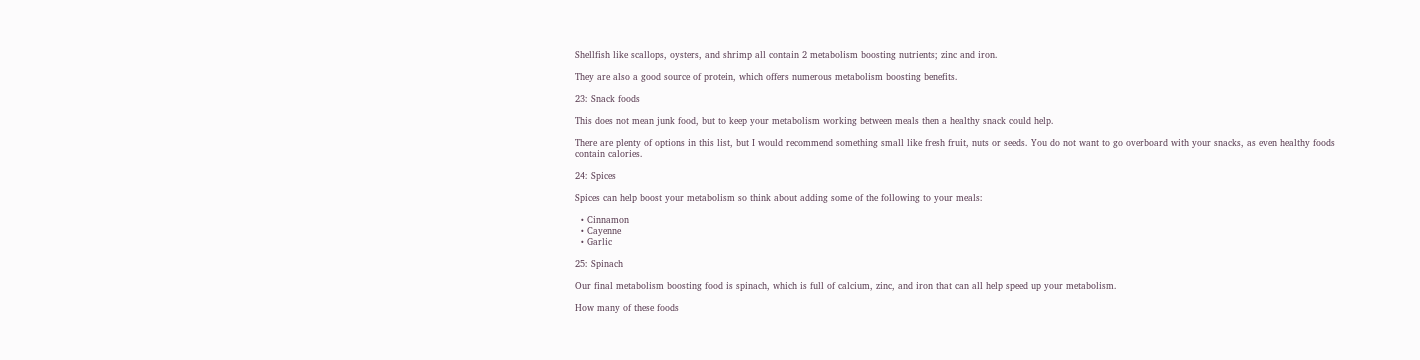Shellfish like scallops, oysters, and shrimp all contain 2 metabolism boosting nutrients; zinc and iron.

They are also a good source of protein, which offers numerous metabolism boosting benefits.

23: Snack foods

This does not mean junk food, but to keep your metabolism working between meals then a healthy snack could help.

There are plenty of options in this list, but I would recommend something small like fresh fruit, nuts or seeds. You do not want to go overboard with your snacks, as even healthy foods contain calories.

24: Spices

Spices can help boost your metabolism so think about adding some of the following to your meals:

  • Cinnamon
  • Cayenne
  • Garlic

25: Spinach

Our final metabolism boosting food is spinach, which is full of calcium, zinc, and iron that can all help speed up your metabolism.

How many of these foods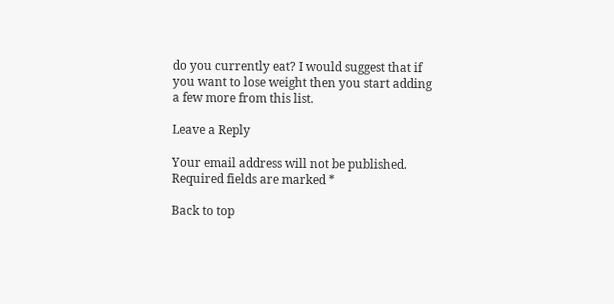do you currently eat? I would suggest that if you want to lose weight then you start adding a few more from this list.

Leave a Reply

Your email address will not be published. Required fields are marked *

Back to top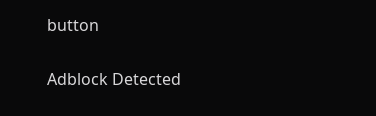button

Adblock Detected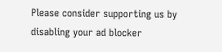Please consider supporting us by disabling your ad blocker